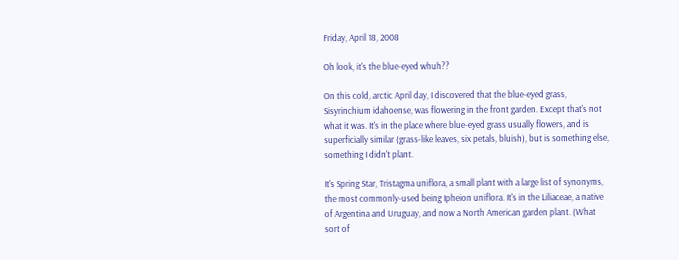Friday, April 18, 2008

Oh look, it's the blue-eyed whuh??

On this cold, arctic April day, I discovered that the blue-eyed grass, Sisyrinchium idahoense, was flowering in the front garden. Except that's not what it was. It's in the place where blue-eyed grass usually flowers, and is superficially similar (grass-like leaves, six petals, bluish), but is something else, something I didn't plant.

It's Spring Star, Tristagma uniflora, a small plant with a large list of synonyms, the most commonly-used being Ipheion uniflora. It's in the Liliaceae, a native of Argentina and Uruguay, and now a North American garden plant. (What sort of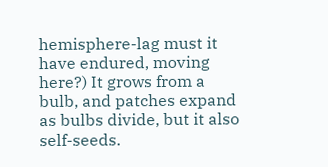hemisphere-lag must it have endured, moving here?) It grows from a bulb, and patches expand as bulbs divide, but it also self-seeds.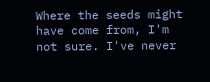Where the seeds might have come from, I'm not sure. I've never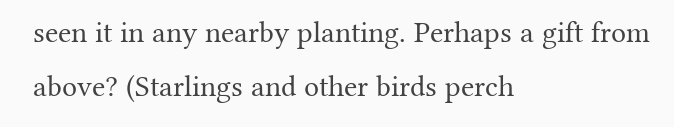seen it in any nearby planting. Perhaps a gift from above? (Starlings and other birds perch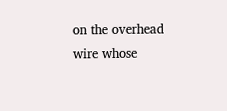on the overhead wire whose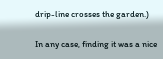drip-line crosses the garden.)

In any case, finding it was a nice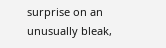surprise on an unusually bleak,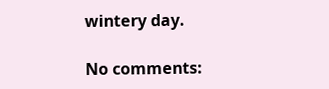wintery day.

No comments: